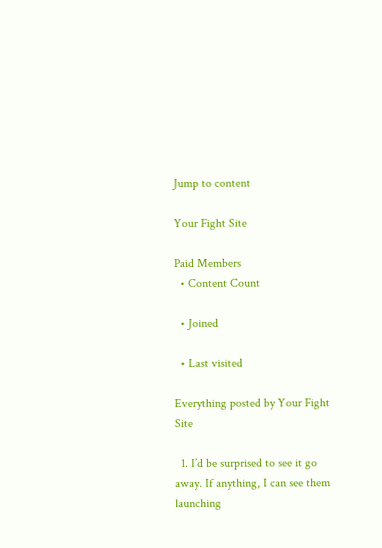Jump to content

Your Fight Site

Paid Members
  • Content Count

  • Joined

  • Last visited

Everything posted by Your Fight Site

  1. I’d be surprised to see it go away. If anything, I can see them launching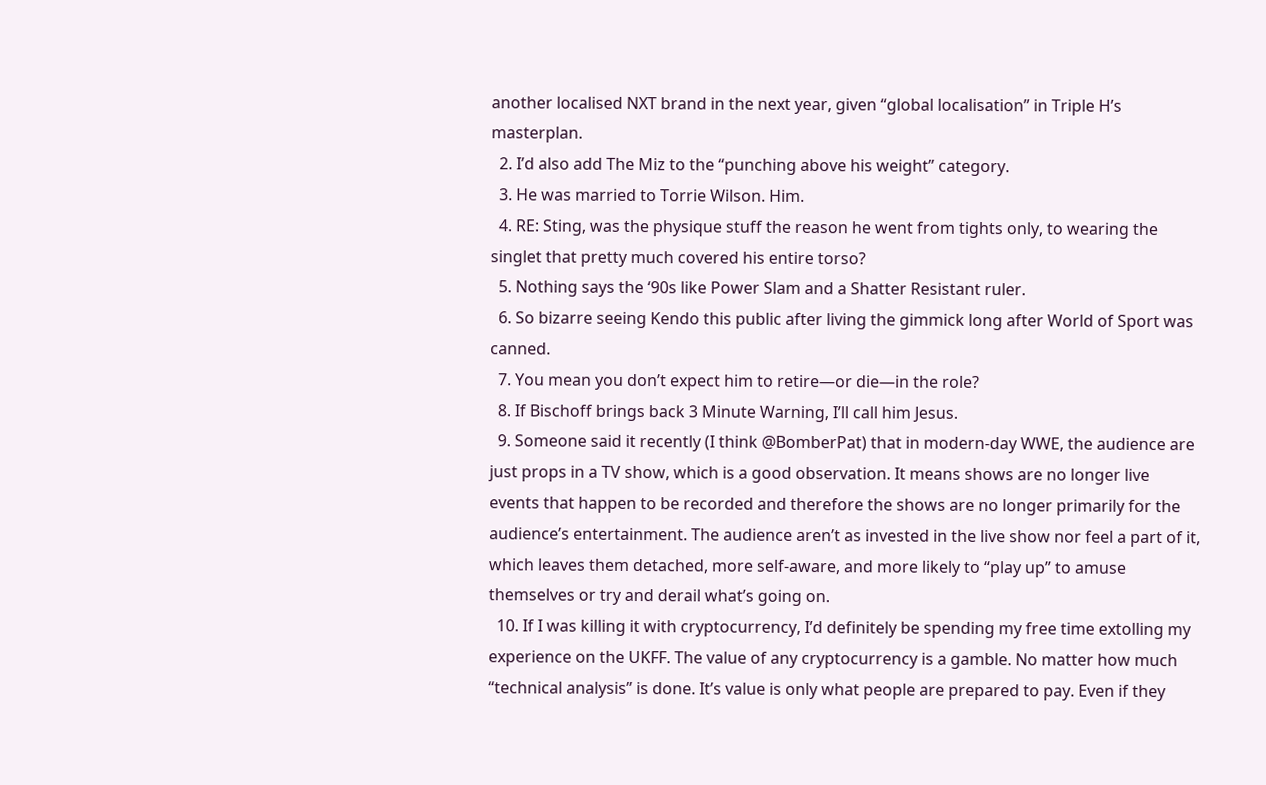another localised NXT brand in the next year, given “global localisation” in Triple H’s masterplan.
  2. I’d also add The Miz to the “punching above his weight” category.
  3. He was married to Torrie Wilson. Him.
  4. RE: Sting, was the physique stuff the reason he went from tights only, to wearing the singlet that pretty much covered his entire torso?
  5. Nothing says the ‘90s like Power Slam and a Shatter Resistant ruler.
  6. So bizarre seeing Kendo this public after living the gimmick long after World of Sport was canned.
  7. You mean you don’t expect him to retire—or die—in the role?
  8. If Bischoff brings back 3 Minute Warning, I’ll call him Jesus.
  9. Someone said it recently (I think @BomberPat) that in modern-day WWE, the audience are just props in a TV show, which is a good observation. It means shows are no longer live events that happen to be recorded and therefore the shows are no longer primarily for the audience’s entertainment. The audience aren’t as invested in the live show nor feel a part of it, which leaves them detached, more self-aware, and more likely to “play up” to amuse themselves or try and derail what’s going on.
  10. If I was killing it with cryptocurrency, I’d definitely be spending my free time extolling my experience on the UKFF. The value of any cryptocurrency is a gamble. No matter how much “technical analysis” is done. It’s value is only what people are prepared to pay. Even if they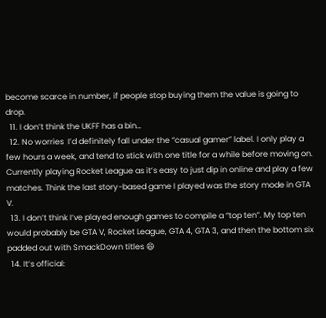become scarce in number, if people stop buying them the value is going to drop.
  11. I don’t think the UKFF has a bin…
  12. No worries  I’d definitely fall under the “casual gamer” label. I only play a few hours a week, and tend to stick with one title for a while before moving on. Currently playing Rocket League as it’s easy to just dip in online and play a few matches. Think the last story-based game I played was the story mode in GTA V.
  13. I don’t think I‘ve played enough games to compile a “top ten”. My top ten would probably be GTA V, Rocket League, GTA 4, GTA 3, and then the bottom six padded out with SmackDown titles 😄
  14. It’s official: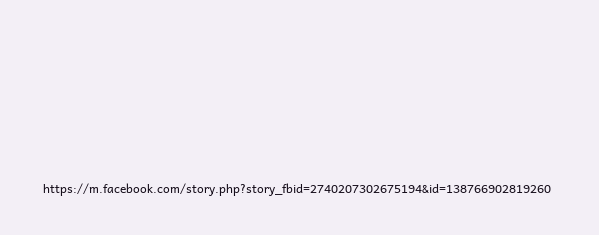https://m.facebook.com/story.php?story_fbid=2740207302675194&id=138766902819260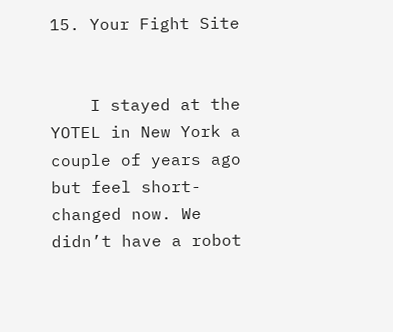15. Your Fight Site


    I stayed at the YOTEL in New York a couple of years ago but feel short-changed now. We didn’t have a robot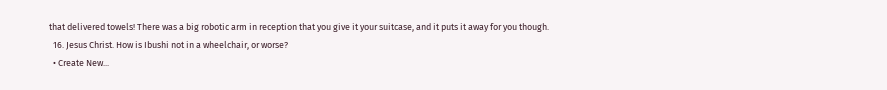that delivered towels! There was a big robotic arm in reception that you give it your suitcase, and it puts it away for you though.
  16. Jesus Christ. How is Ibushi not in a wheelchair, or worse?
  • Create New...